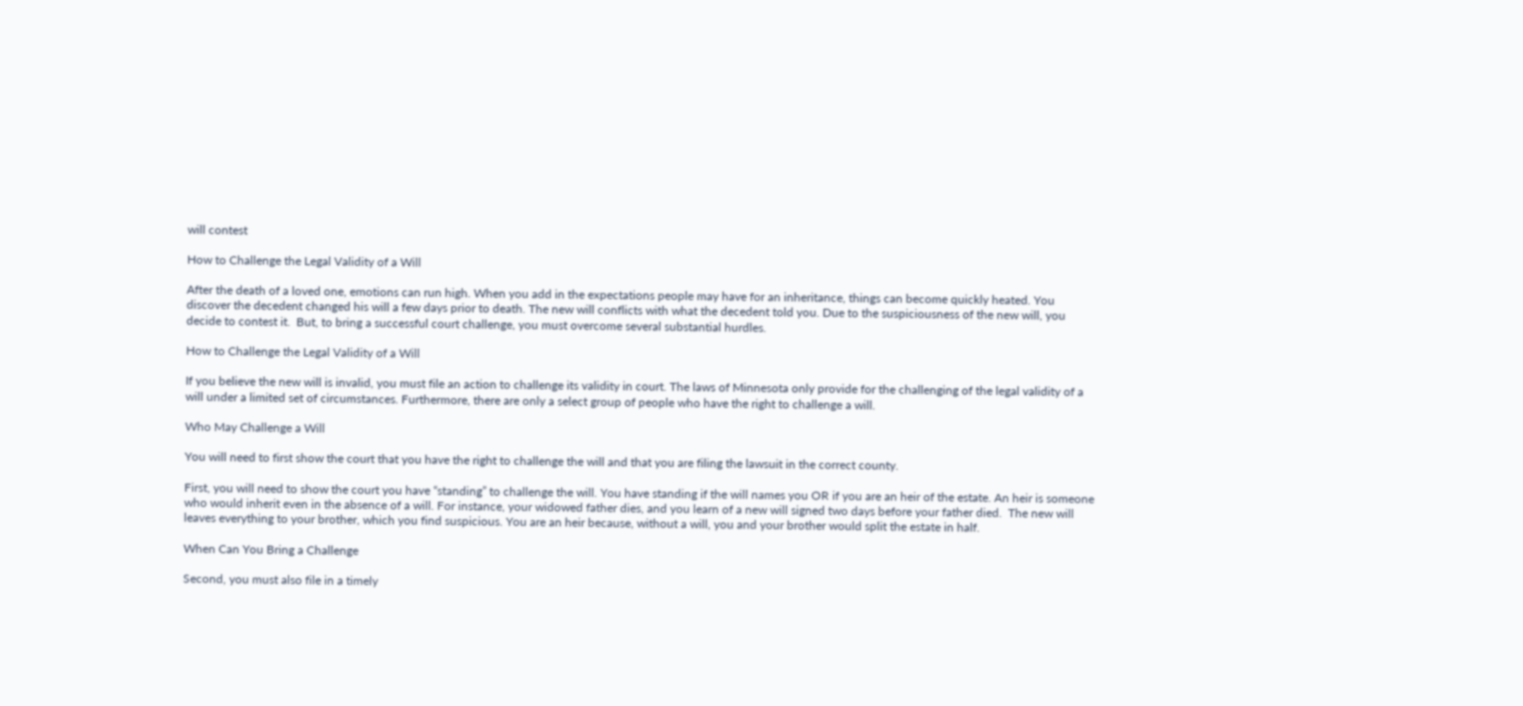will contest

How to Challenge the Legal Validity of a Will

After the death of a loved one, emotions can run high. When you add in the expectations people may have for an inheritance, things can become quickly heated. You discover the decedent changed his will a few days prior to death. The new will conflicts with what the decedent told you. Due to the suspiciousness of the new will, you decide to contest it.  But, to bring a successful court challenge, you must overcome several substantial hurdles.

How to Challenge the Legal Validity of a Will

If you believe the new will is invalid, you must file an action to challenge its validity in court. The laws of Minnesota only provide for the challenging of the legal validity of a will under a limited set of circumstances. Furthermore, there are only a select group of people who have the right to challenge a will.

Who May Challenge a Will

You will need to first show the court that you have the right to challenge the will and that you are filing the lawsuit in the correct county.

First, you will need to show the court you have “standing” to challenge the will. You have standing if the will names you OR if you are an heir of the estate. An heir is someone who would inherit even in the absence of a will. For instance, your widowed father dies, and you learn of a new will signed two days before your father died.  The new will leaves everything to your brother, which you find suspicious. You are an heir because, without a will, you and your brother would split the estate in half.

When Can You Bring a Challenge

Second, you must also file in a timely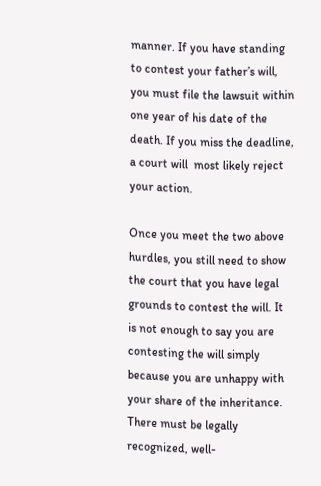manner. If you have standing to contest your father’s will, you must file the lawsuit within one year of his date of the death. If you miss the deadline, a court will  most likely reject your action.

Once you meet the two above hurdles, you still need to show the court that you have legal grounds to contest the will. It is not enough to say you are contesting the will simply because you are unhappy with your share of the inheritance. There must be legally recognized, well-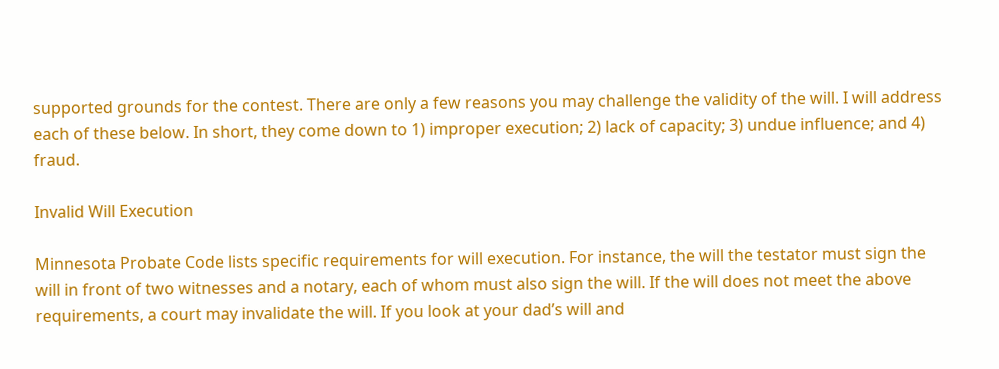supported grounds for the contest. There are only a few reasons you may challenge the validity of the will. I will address each of these below. In short, they come down to 1) improper execution; 2) lack of capacity; 3) undue influence; and 4) fraud.

Invalid Will Execution

Minnesota Probate Code lists specific requirements for will execution. For instance, the will the testator must sign the will in front of two witnesses and a notary, each of whom must also sign the will. If the will does not meet the above requirements, a court may invalidate the will. If you look at your dad’s will and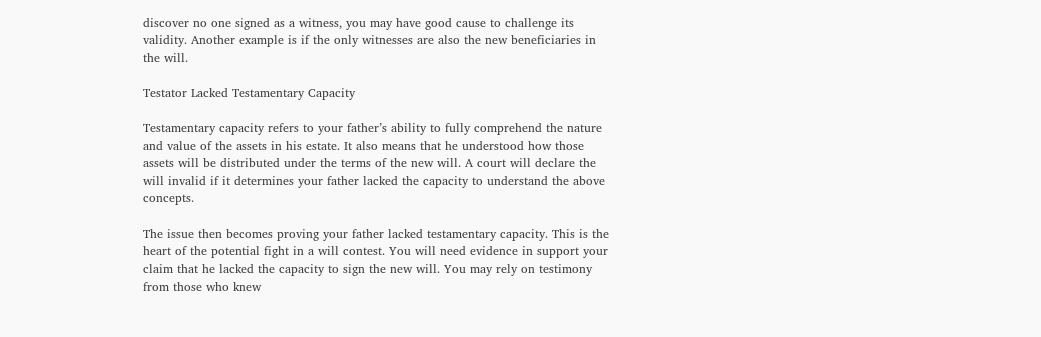discover no one signed as a witness, you may have good cause to challenge its validity. Another example is if the only witnesses are also the new beneficiaries in the will.

Testator Lacked Testamentary Capacity

Testamentary capacity refers to your father’s ability to fully comprehend the nature and value of the assets in his estate. It also means that he understood how those assets will be distributed under the terms of the new will. A court will declare the will invalid if it determines your father lacked the capacity to understand the above concepts.

The issue then becomes proving your father lacked testamentary capacity. This is the heart of the potential fight in a will contest. You will need evidence in support your claim that he lacked the capacity to sign the new will. You may rely on testimony from those who knew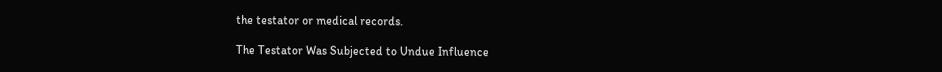the testator or medical records.

The Testator Was Subjected to Undue Influence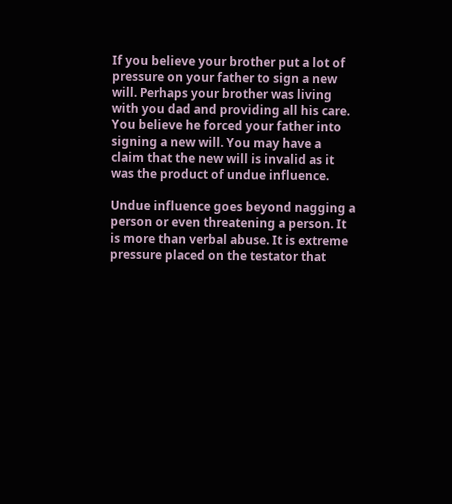If you believe your brother put a lot of pressure on your father to sign a new will. Perhaps your brother was living with you dad and providing all his care. You believe he forced your father into signing a new will. You may have a claim that the new will is invalid as it was the product of undue influence.

Undue influence goes beyond nagging a person or even threatening a person. It is more than verbal abuse. It is extreme pressure placed on the testator that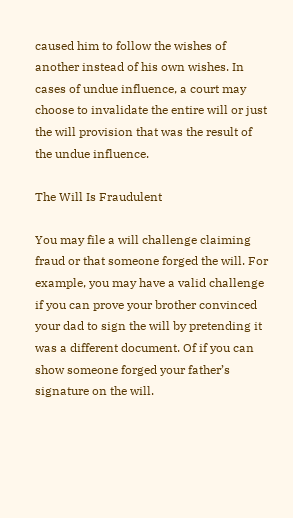caused him to follow the wishes of another instead of his own wishes. In cases of undue influence, a court may choose to invalidate the entire will or just the will provision that was the result of the undue influence.

The Will Is Fraudulent

You may file a will challenge claiming fraud or that someone forged the will. For example, you may have a valid challenge if you can prove your brother convinced your dad to sign the will by pretending it was a different document. Of if you can show someone forged your father’s signature on the will.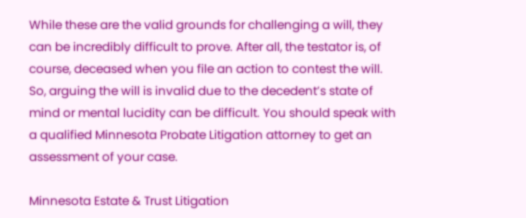While these are the valid grounds for challenging a will, they can be incredibly difficult to prove. After all, the testator is, of course, deceased when you file an action to contest the will. So, arguing the will is invalid due to the decedent’s state of mind or mental lucidity can be difficult. You should speak with a qualified Minnesota Probate Litigation attorney to get an assessment of your case.

Minnesota Estate & Trust Litigation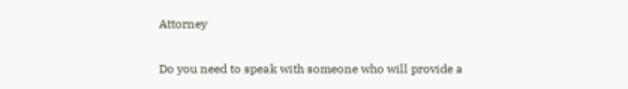Attorney

Do you need to speak with someone who will provide a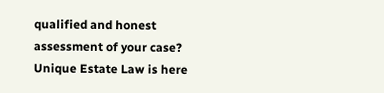qualified and honest assessment of your case? Unique Estate Law is here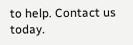to help. Contact us today.